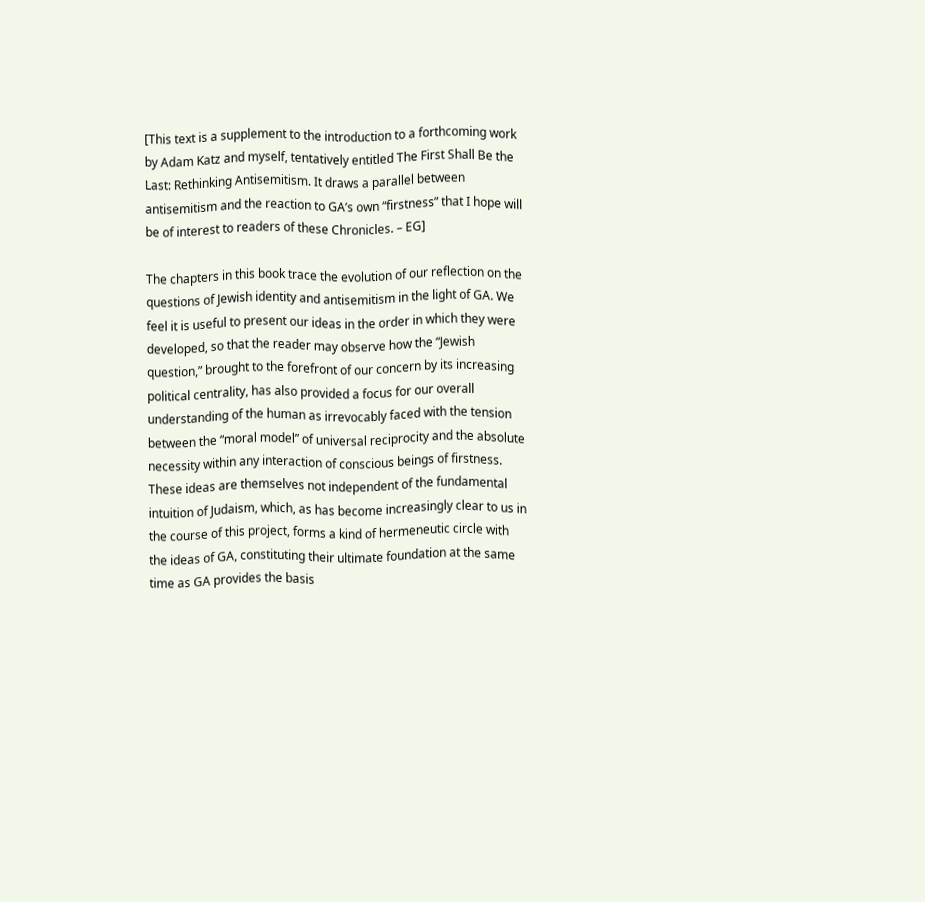[This text is a supplement to the introduction to a forthcoming work by Adam Katz and myself, tentatively entitled The First Shall Be the Last: Rethinking Antisemitism. It draws a parallel between antisemitism and the reaction to GA’s own “firstness” that I hope will be of interest to readers of these Chronicles. – EG]

The chapters in this book trace the evolution of our reflection on the questions of Jewish identity and antisemitism in the light of GA. We feel it is useful to present our ideas in the order in which they were developed, so that the reader may observe how the “Jewish question,” brought to the forefront of our concern by its increasing political centrality, has also provided a focus for our overall understanding of the human as irrevocably faced with the tension between the “moral model” of universal reciprocity and the absolute necessity within any interaction of conscious beings of firstness. These ideas are themselves not independent of the fundamental intuition of Judaism, which, as has become increasingly clear to us in the course of this project, forms a kind of hermeneutic circle with the ideas of GA, constituting their ultimate foundation at the same time as GA provides the basis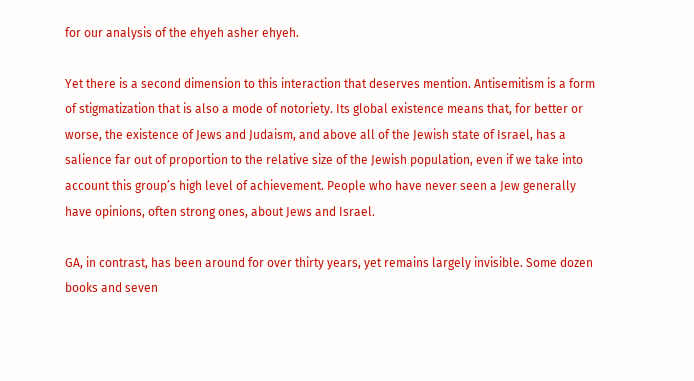for our analysis of the ehyeh asher ehyeh.

Yet there is a second dimension to this interaction that deserves mention. Antisemitism is a form of stigmatization that is also a mode of notoriety. Its global existence means that, for better or worse, the existence of Jews and Judaism, and above all of the Jewish state of Israel, has a salience far out of proportion to the relative size of the Jewish population, even if we take into account this group’s high level of achievement. People who have never seen a Jew generally have opinions, often strong ones, about Jews and Israel.

GA, in contrast, has been around for over thirty years, yet remains largely invisible. Some dozen books and seven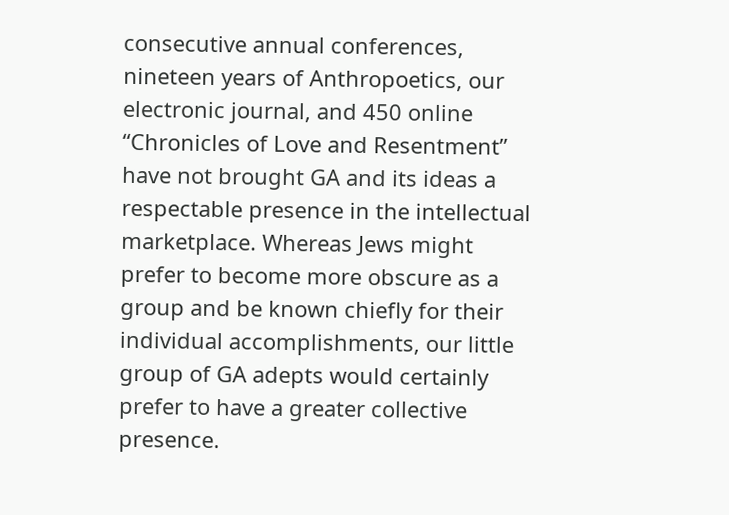consecutive annual conferences, nineteen years of Anthropoetics, our electronic journal, and 450 online “Chronicles of Love and Resentment” have not brought GA and its ideas a respectable presence in the intellectual marketplace. Whereas Jews might prefer to become more obscure as a group and be known chiefly for their individual accomplishments, our little group of GA adepts would certainly prefer to have a greater collective presence.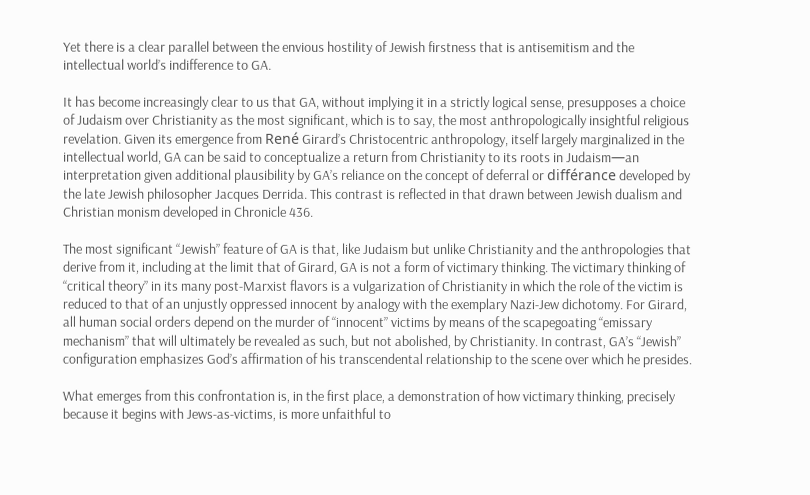Yet there is a clear parallel between the envious hostility of Jewish firstness that is antisemitism and the intellectual world’s indifference to GA.

It has become increasingly clear to us that GA, without implying it in a strictly logical sense, presupposes a choice of Judaism over Christianity as the most significant, which is to say, the most anthropologically insightful religious revelation. Given its emergence from René Girard’s Christocentric anthropology, itself largely marginalized in the intellectual world, GA can be said to conceptualize a return from Christianity to its roots in Judaism—an interpretation given additional plausibility by GA’s reliance on the concept of deferral or différance developed by the late Jewish philosopher Jacques Derrida. This contrast is reflected in that drawn between Jewish dualism and Christian monism developed in Chronicle 436.

The most significant “Jewish” feature of GA is that, like Judaism but unlike Christianity and the anthropologies that derive from it, including at the limit that of Girard, GA is not a form of victimary thinking. The victimary thinking of “critical theory” in its many post-Marxist flavors is a vulgarization of Christianity in which the role of the victim is reduced to that of an unjustly oppressed innocent by analogy with the exemplary Nazi-Jew dichotomy. For Girard, all human social orders depend on the murder of “innocent” victims by means of the scapegoating “emissary mechanism” that will ultimately be revealed as such, but not abolished, by Christianity. In contrast, GA’s “Jewish” configuration emphasizes God’s affirmation of his transcendental relationship to the scene over which he presides.

What emerges from this confrontation is, in the first place, a demonstration of how victimary thinking, precisely because it begins with Jews-as-victims, is more unfaithful to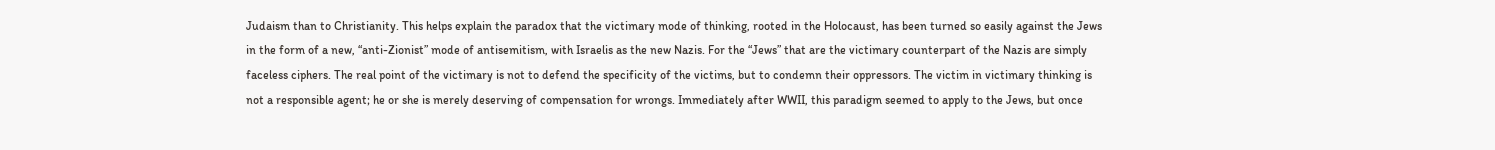Judaism than to Christianity. This helps explain the paradox that the victimary mode of thinking, rooted in the Holocaust, has been turned so easily against the Jews in the form of a new, “anti-Zionist” mode of antisemitism, with Israelis as the new Nazis. For the “Jews” that are the victimary counterpart of the Nazis are simply faceless ciphers. The real point of the victimary is not to defend the specificity of the victims, but to condemn their oppressors. The victim in victimary thinking is not a responsible agent; he or she is merely deserving of compensation for wrongs. Immediately after WWII, this paradigm seemed to apply to the Jews, but once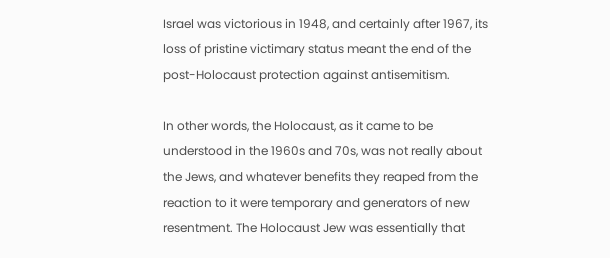Israel was victorious in 1948, and certainly after 1967, its loss of pristine victimary status meant the end of the post-Holocaust protection against antisemitism.

In other words, the Holocaust, as it came to be understood in the 1960s and 70s, was not really about the Jews, and whatever benefits they reaped from the reaction to it were temporary and generators of new resentment. The Holocaust Jew was essentially that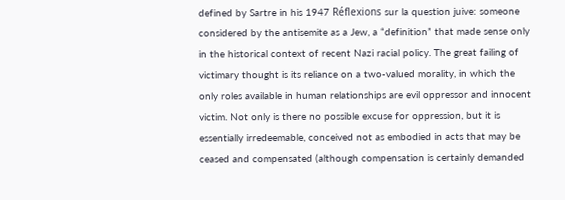defined by Sartre in his 1947 Réflexions sur la question juive: someone considered by the antisemite as a Jew, a “definition” that made sense only in the historical context of recent Nazi racial policy. The great failing of victimary thought is its reliance on a two-valued morality, in which the only roles available in human relationships are evil oppressor and innocent victim. Not only is there no possible excuse for oppression, but it is essentially irredeemable, conceived not as embodied in acts that may be ceased and compensated (although compensation is certainly demanded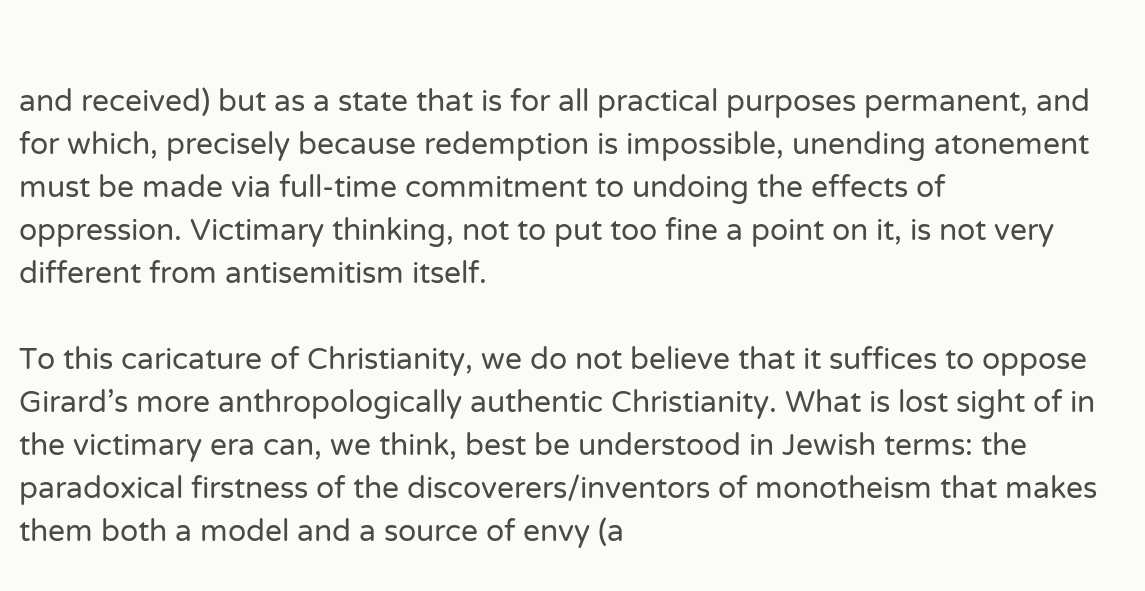and received) but as a state that is for all practical purposes permanent, and for which, precisely because redemption is impossible, unending atonement must be made via full-time commitment to undoing the effects of oppression. Victimary thinking, not to put too fine a point on it, is not very different from antisemitism itself.

To this caricature of Christianity, we do not believe that it suffices to oppose Girard’s more anthropologically authentic Christianity. What is lost sight of in the victimary era can, we think, best be understood in Jewish terms: the paradoxical firstness of the discoverers/inventors of monotheism that makes them both a model and a source of envy (a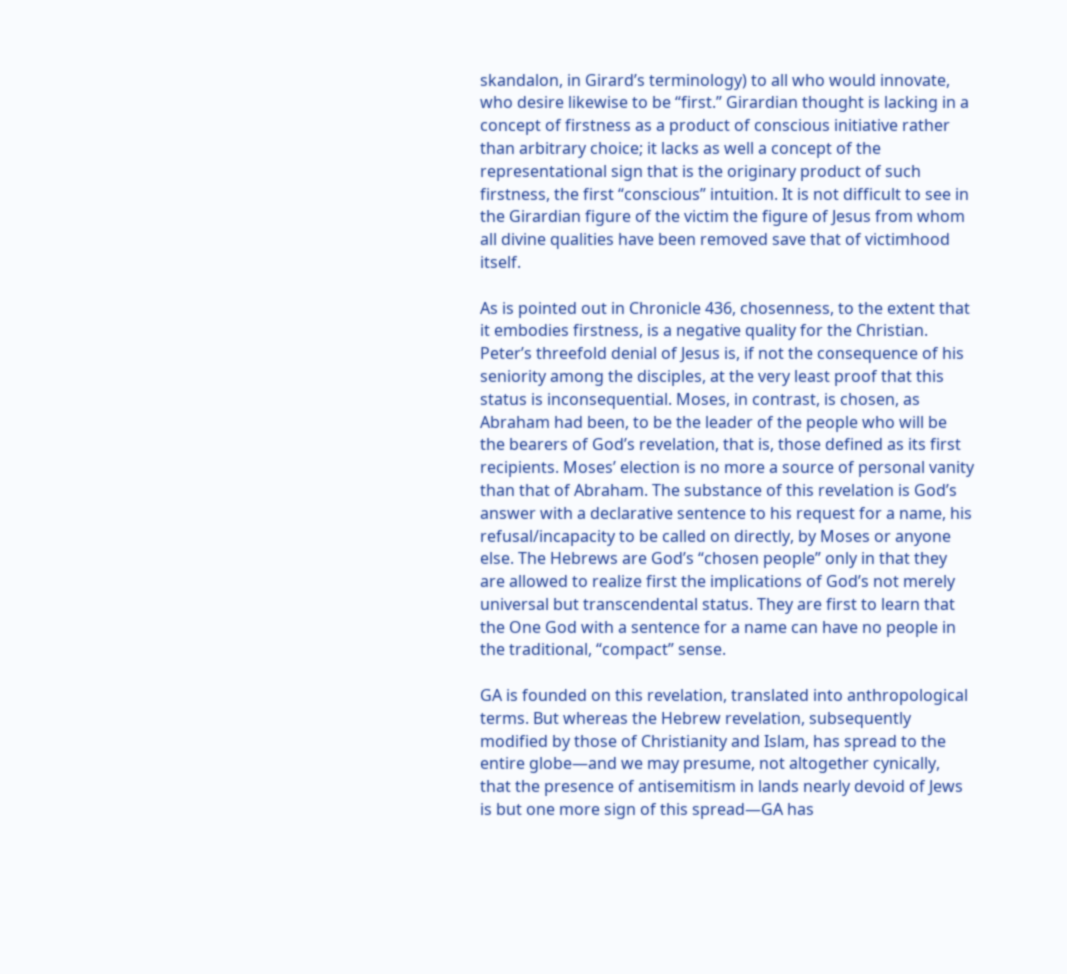skandalon, in Girard’s terminology) to all who would innovate, who desire likewise to be “first.” Girardian thought is lacking in a concept of firstness as a product of conscious initiative rather than arbitrary choice; it lacks as well a concept of the representational sign that is the originary product of such firstness, the first “conscious” intuition. It is not difficult to see in the Girardian figure of the victim the figure of Jesus from whom all divine qualities have been removed save that of victimhood itself.

As is pointed out in Chronicle 436, chosenness, to the extent that it embodies firstness, is a negative quality for the Christian. Peter’s threefold denial of Jesus is, if not the consequence of his seniority among the disciples, at the very least proof that this status is inconsequential. Moses, in contrast, is chosen, as Abraham had been, to be the leader of the people who will be the bearers of God’s revelation, that is, those defined as its first recipients. Moses’ election is no more a source of personal vanity than that of Abraham. The substance of this revelation is God’s answer with a declarative sentence to his request for a name, his refusal/incapacity to be called on directly, by Moses or anyone else. The Hebrews are God’s “chosen people” only in that they are allowed to realize first the implications of God’s not merely universal but transcendental status. They are first to learn that the One God with a sentence for a name can have no people in the traditional, “compact” sense.

GA is founded on this revelation, translated into anthropological terms. But whereas the Hebrew revelation, subsequently modified by those of Christianity and Islam, has spread to the entire globe—and we may presume, not altogether cynically, that the presence of antisemitism in lands nearly devoid of Jews is but one more sign of this spread—GA has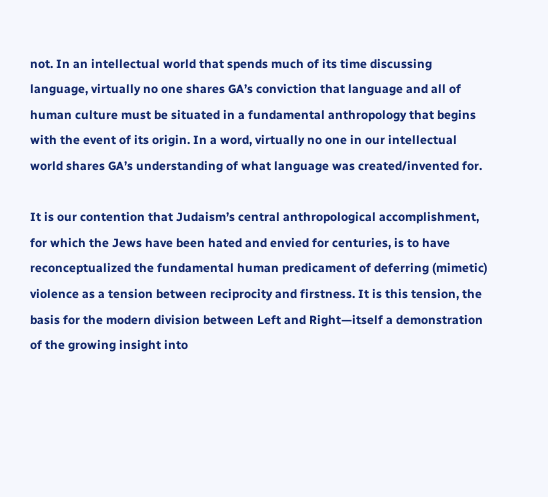not. In an intellectual world that spends much of its time discussing language, virtually no one shares GA’s conviction that language and all of human culture must be situated in a fundamental anthropology that begins with the event of its origin. In a word, virtually no one in our intellectual world shares GA’s understanding of what language was created/invented for.

It is our contention that Judaism’s central anthropological accomplishment, for which the Jews have been hated and envied for centuries, is to have reconceptualized the fundamental human predicament of deferring (mimetic) violence as a tension between reciprocity and firstness. It is this tension, the basis for the modern division between Left and Right—itself a demonstration of the growing insight into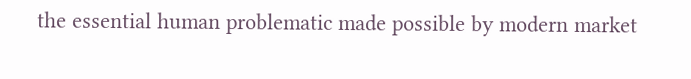the essential human problematic made possible by modern market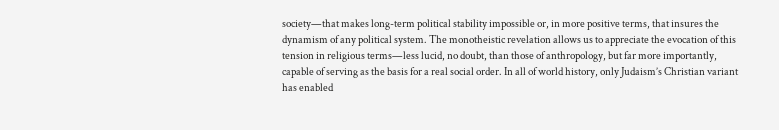society—that makes long-term political stability impossible or, in more positive terms, that insures the dynamism of any political system. The monotheistic revelation allows us to appreciate the evocation of this tension in religious terms—less lucid, no doubt, than those of anthropology, but far more importantly, capable of serving as the basis for a real social order. In all of world history, only Judaism’s Christian variant has enabled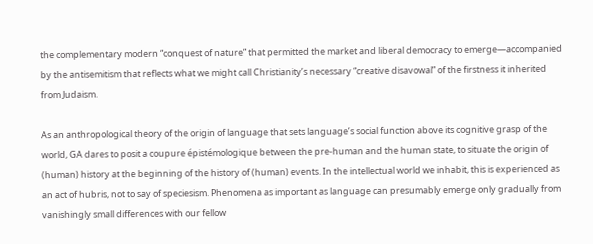the complementary modern “conquest of nature” that permitted the market and liberal democracy to emerge—accompanied by the antisemitism that reflects what we might call Christianity’s necessary “creative disavowal” of the firstness it inherited from Judaism.

As an anthropological theory of the origin of language that sets language’s social function above its cognitive grasp of the world, GA dares to posit a coupure épistémologique between the pre-human and the human state, to situate the origin of (human) history at the beginning of the history of (human) events. In the intellectual world we inhabit, this is experienced as an act of hubris, not to say of speciesism. Phenomena as important as language can presumably emerge only gradually from vanishingly small differences with our fellow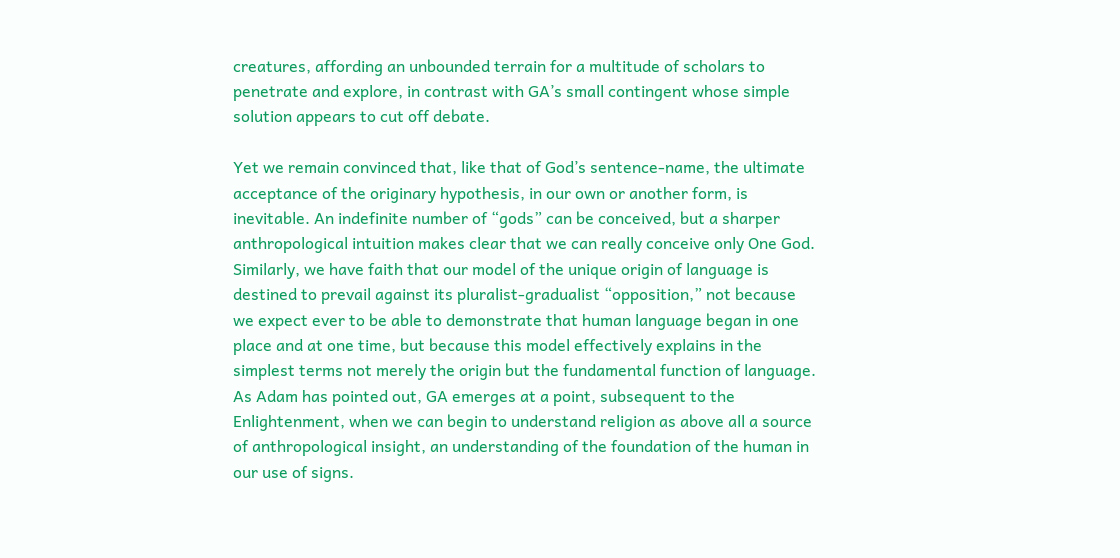creatures, affording an unbounded terrain for a multitude of scholars to penetrate and explore, in contrast with GA’s small contingent whose simple solution appears to cut off debate.

Yet we remain convinced that, like that of God’s sentence-name, the ultimate acceptance of the originary hypothesis, in our own or another form, is inevitable. An indefinite number of “gods” can be conceived, but a sharper anthropological intuition makes clear that we can really conceive only One God. Similarly, we have faith that our model of the unique origin of language is destined to prevail against its pluralist-gradualist “opposition,” not because we expect ever to be able to demonstrate that human language began in one place and at one time, but because this model effectively explains in the simplest terms not merely the origin but the fundamental function of language. As Adam has pointed out, GA emerges at a point, subsequent to the Enlightenment, when we can begin to understand religion as above all a source of anthropological insight, an understanding of the foundation of the human in our use of signs.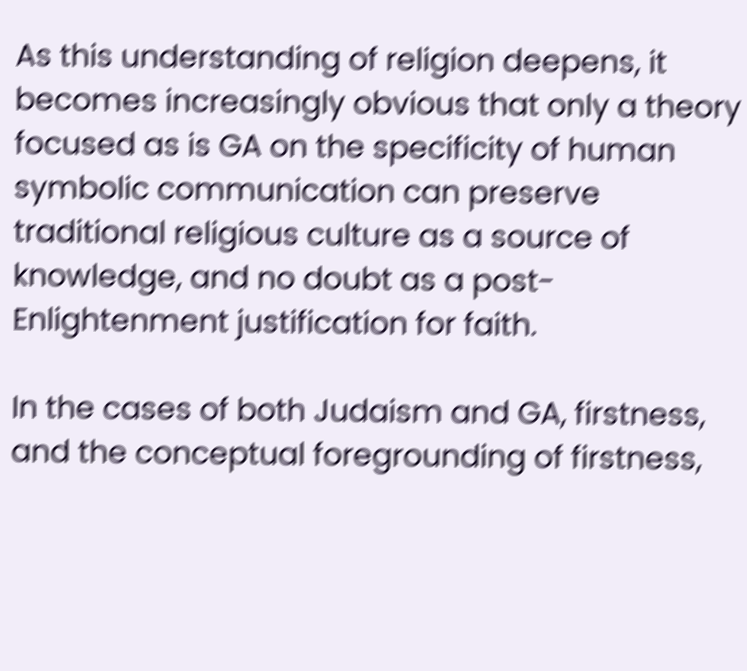As this understanding of religion deepens, it becomes increasingly obvious that only a theory focused as is GA on the specificity of human symbolic communication can preserve traditional religious culture as a source of knowledge, and no doubt as a post-Enlightenment justification for faith.

In the cases of both Judaism and GA, firstness, and the conceptual foregrounding of firstness,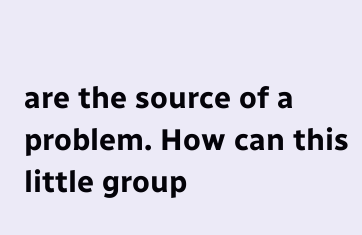are the source of a problem. How can this little group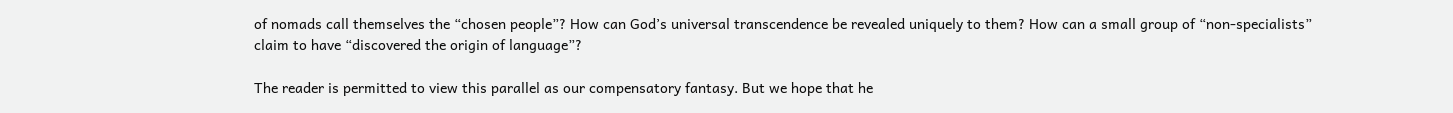of nomads call themselves the “chosen people”? How can God’s universal transcendence be revealed uniquely to them? How can a small group of “non-specialists” claim to have “discovered the origin of language”?

The reader is permitted to view this parallel as our compensatory fantasy. But we hope that he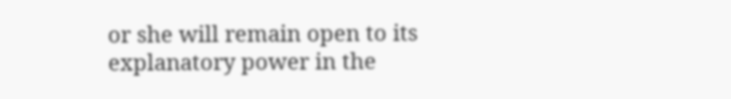or she will remain open to its explanatory power in the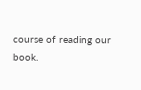course of reading our book.